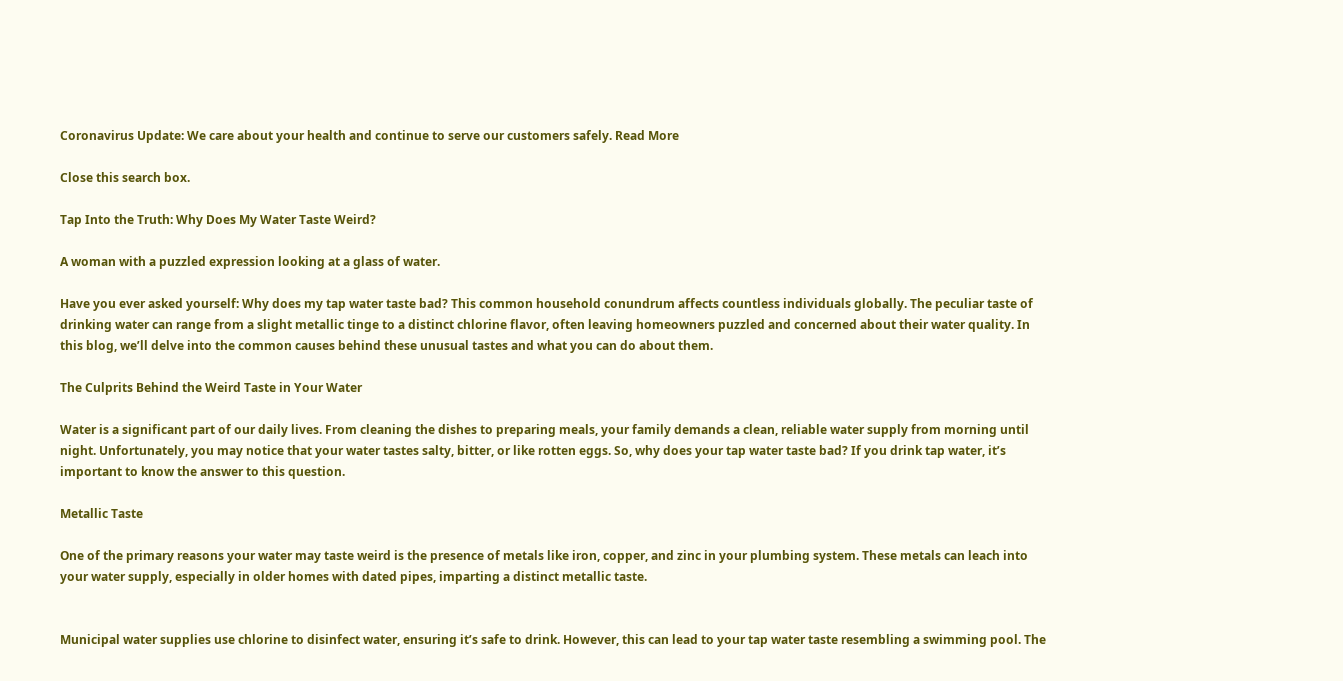Coronavirus Update: We care about your health and continue to serve our customers safely. Read More

Close this search box.

Tap Into the Truth: Why Does My Water Taste Weird?

A woman with a puzzled expression looking at a glass of water.

Have you ever asked yourself: Why does my tap water taste bad? This common household conundrum affects countless individuals globally. The peculiar taste of drinking water can range from a slight metallic tinge to a distinct chlorine flavor, often leaving homeowners puzzled and concerned about their water quality. In this blog, we’ll delve into the common causes behind these unusual tastes and what you can do about them.

The Culprits Behind the Weird Taste in Your Water

Water is a significant part of our daily lives. From cleaning the dishes to preparing meals, your family demands a clean, reliable water supply from morning until night. Unfortunately, you may notice that your water tastes salty, bitter, or like rotten eggs. So, why does your tap water taste bad? If you drink tap water, it’s important to know the answer to this question.

Metallic Taste

One of the primary reasons your water may taste weird is the presence of metals like iron, copper, and zinc in your plumbing system. These metals can leach into your water supply, especially in older homes with dated pipes, imparting a distinct metallic taste.


Municipal water supplies use chlorine to disinfect water, ensuring it’s safe to drink. However, this can lead to your tap water taste resembling a swimming pool. The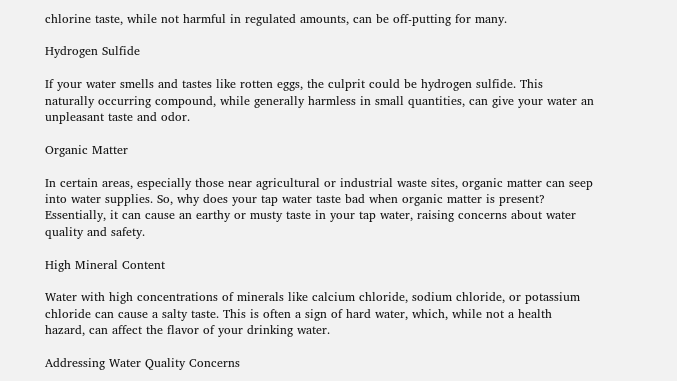chlorine taste, while not harmful in regulated amounts, can be off-putting for many.

Hydrogen Sulfide

If your water smells and tastes like rotten eggs, the culprit could be hydrogen sulfide. This naturally occurring compound, while generally harmless in small quantities, can give your water an unpleasant taste and odor.

Organic Matter

In certain areas, especially those near agricultural or industrial waste sites, organic matter can seep into water supplies. So, why does your tap water taste bad when organic matter is present? Essentially, it can cause an earthy or musty taste in your tap water, raising concerns about water quality and safety.

High Mineral Content

Water with high concentrations of minerals like calcium chloride, sodium chloride, or potassium chloride can cause a salty taste. This is often a sign of hard water, which, while not a health hazard, can affect the flavor of your drinking water.

Addressing Water Quality Concerns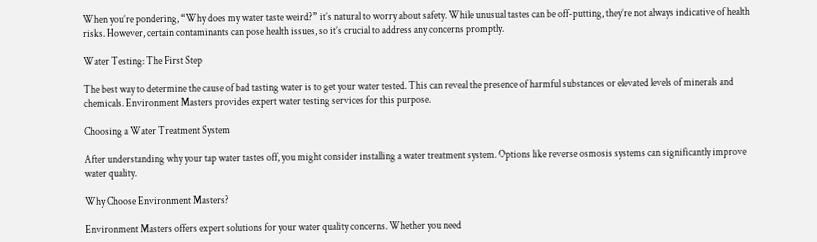When you’re pondering, “Why does my water taste weird?” it’s natural to worry about safety. While unusual tastes can be off-putting, they’re not always indicative of health risks. However, certain contaminants can pose health issues, so it’s crucial to address any concerns promptly.

Water Testing: The First Step

The best way to determine the cause of bad tasting water is to get your water tested. This can reveal the presence of harmful substances or elevated levels of minerals and chemicals. Environment Masters provides expert water testing services for this purpose.

Choosing a Water Treatment System

After understanding why your tap water tastes off, you might consider installing a water treatment system. Options like reverse osmosis systems can significantly improve water quality.

Why Choose Environment Masters?

Environment Masters offers expert solutions for your water quality concerns. Whether you need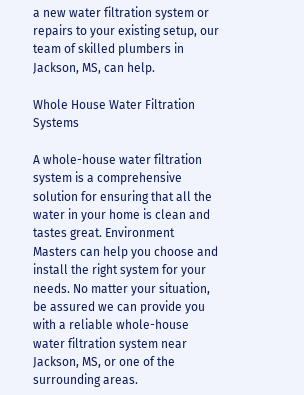a new water filtration system or repairs to your existing setup, our team of skilled plumbers in Jackson, MS, can help.

Whole House Water Filtration Systems

A whole-house water filtration system is a comprehensive solution for ensuring that all the water in your home is clean and tastes great. Environment Masters can help you choose and install the right system for your needs. No matter your situation, be assured we can provide you with a reliable whole-house water filtration system near Jackson, MS, or one of the surrounding areas.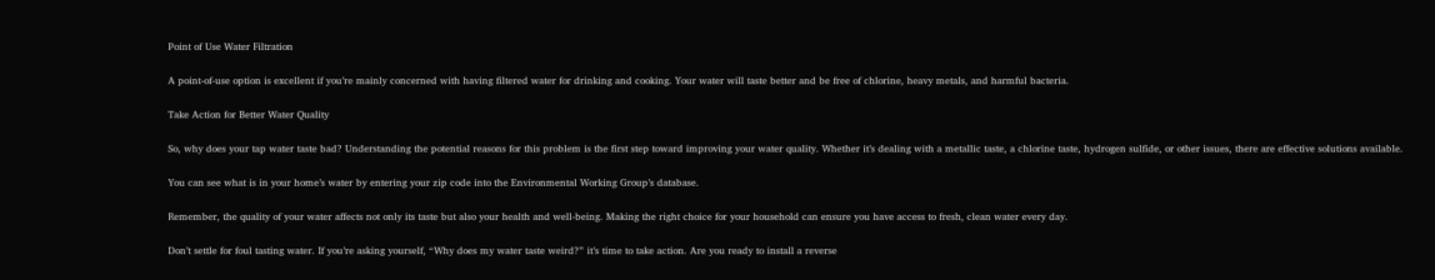Point of Use Water Filtration

A point-of-use option is excellent if you’re mainly concerned with having filtered water for drinking and cooking. Your water will taste better and be free of chlorine, heavy metals, and harmful bacteria.

Take Action for Better Water Quality

So, why does your tap water taste bad? Understanding the potential reasons for this problem is the first step toward improving your water quality. Whether it’s dealing with a metallic taste, a chlorine taste, hydrogen sulfide, or other issues, there are effective solutions available.

You can see what is in your home’s water by entering your zip code into the Environmental Working Group’s database.

Remember, the quality of your water affects not only its taste but also your health and well-being. Making the right choice for your household can ensure you have access to fresh, clean water every day.

Don’t settle for foul tasting water. If you’re asking yourself, “Why does my water taste weird?” it’s time to take action. Are you ready to install a reverse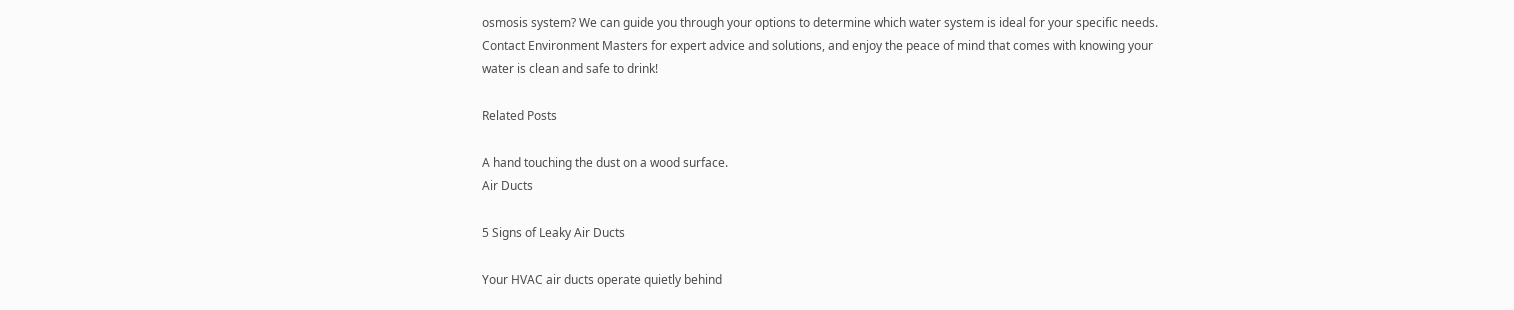osmosis system? We can guide you through your options to determine which water system is ideal for your specific needs. Contact Environment Masters for expert advice and solutions, and enjoy the peace of mind that comes with knowing your water is clean and safe to drink!

Related Posts

A hand touching the dust on a wood surface.
Air Ducts

5 Signs of Leaky Air Ducts

Your HVAC air ducts operate quietly behind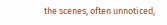the scenes, often unnoticed,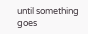until something goes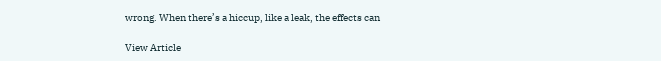wrong. When there’s a hiccup, like a leak, the effects can

View Article